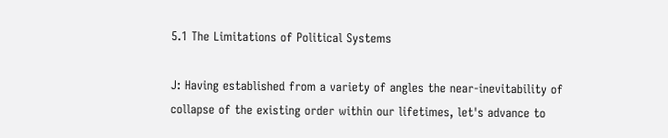5.1 The Limitations of Political Systems

J: Having established from a variety of angles the near-inevitability of collapse of the existing order within our lifetimes, let's advance to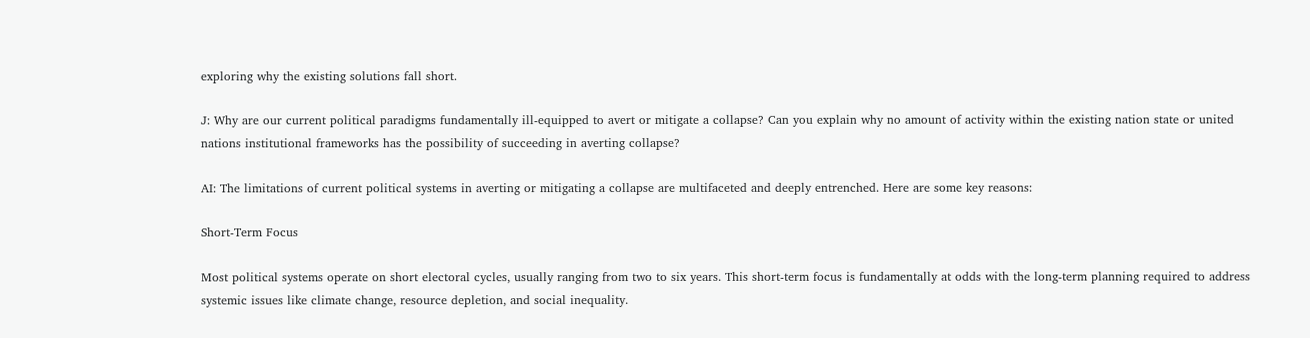exploring why the existing solutions fall short.

J: Why are our current political paradigms fundamentally ill-equipped to avert or mitigate a collapse? Can you explain why no amount of activity within the existing nation state or united nations institutional frameworks has the possibility of succeeding in averting collapse?

AI: The limitations of current political systems in averting or mitigating a collapse are multifaceted and deeply entrenched. Here are some key reasons:

Short-Term Focus

Most political systems operate on short electoral cycles, usually ranging from two to six years. This short-term focus is fundamentally at odds with the long-term planning required to address systemic issues like climate change, resource depletion, and social inequality.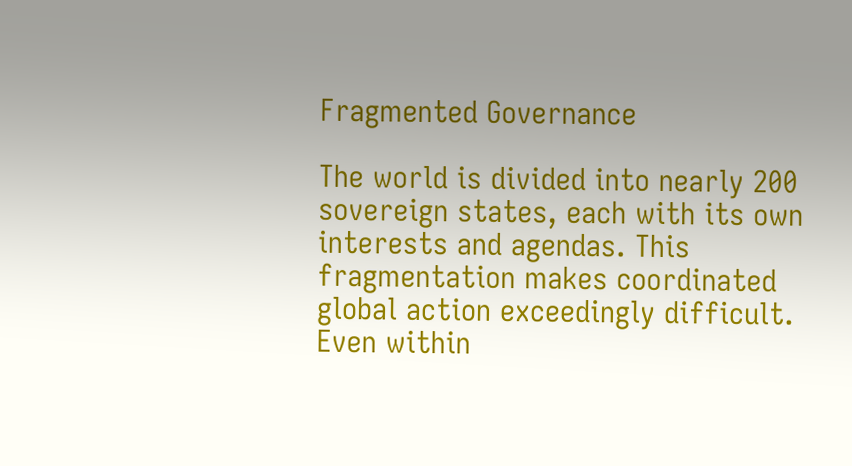Fragmented Governance

The world is divided into nearly 200 sovereign states, each with its own interests and agendas. This fragmentation makes coordinated global action exceedingly difficult. Even within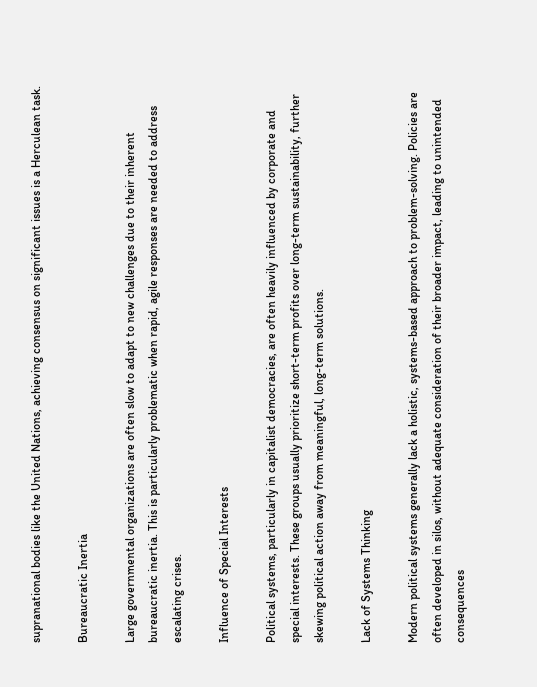supranational bodies like the United Nations, achieving consensus on significant issues is a Herculean task.

Bureaucratic Inertia

Large governmental organizations are often slow to adapt to new challenges due to their inherent bureaucratic inertia. This is particularly problematic when rapid, agile responses are needed to address escalating crises.

Influence of Special Interests

Political systems, particularly in capitalist democracies, are often heavily influenced by corporate and special interests. These groups usually prioritize short-term profits over long-term sustainability, further skewing political action away from meaningful, long-term solutions.

Lack of Systems Thinking

Modern political systems generally lack a holistic, systems-based approach to problem-solving. Policies are often developed in silos, without adequate consideration of their broader impact, leading to unintended consequences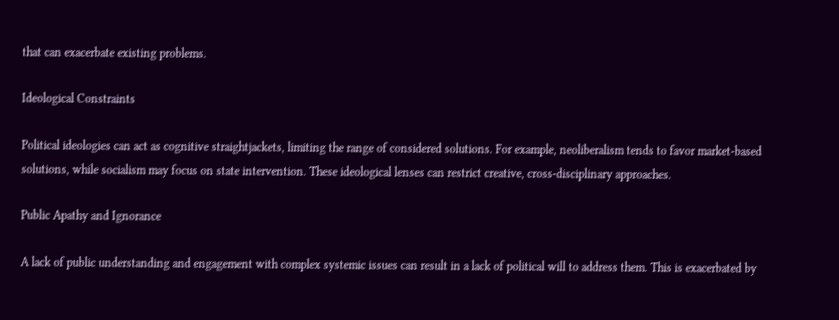that can exacerbate existing problems.

Ideological Constraints

Political ideologies can act as cognitive straightjackets, limiting the range of considered solutions. For example, neoliberalism tends to favor market-based solutions, while socialism may focus on state intervention. These ideological lenses can restrict creative, cross-disciplinary approaches.

Public Apathy and Ignorance

A lack of public understanding and engagement with complex systemic issues can result in a lack of political will to address them. This is exacerbated by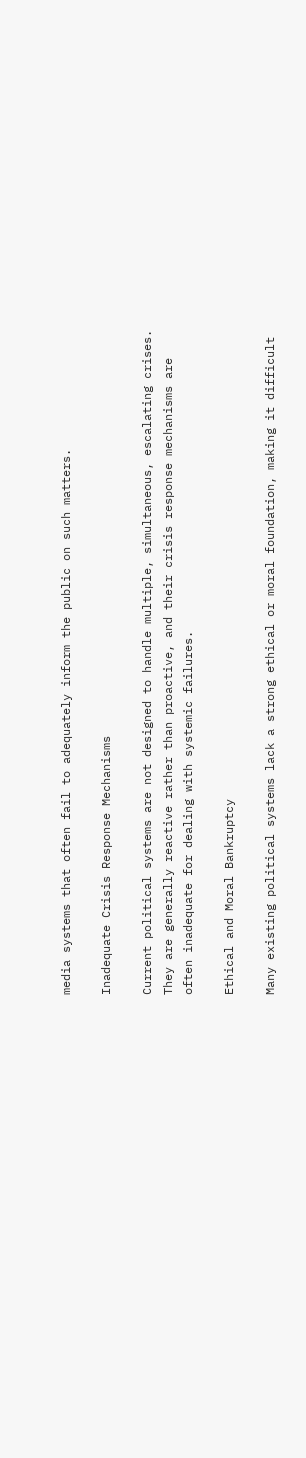media systems that often fail to adequately inform the public on such matters.

Inadequate Crisis Response Mechanisms

Current political systems are not designed to handle multiple, simultaneous, escalating crises. They are generally reactive rather than proactive, and their crisis response mechanisms are often inadequate for dealing with systemic failures.

Ethical and Moral Bankruptcy

Many existing political systems lack a strong ethical or moral foundation, making it difficult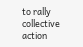to rally collective action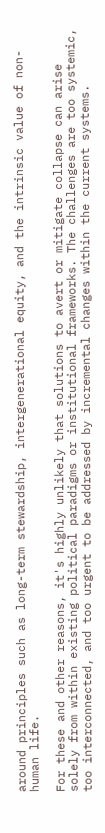around principles such as long-term stewardship, intergenerational equity, and the intrinsic value of non-human life.

For these and other reasons, it's highly unlikely that solutions to avert or mitigate collapse can arise solely from within existing political paradigms or institutional frameworks. The challenges are too systemic, too interconnected, and too urgent to be addressed by incremental changes within the current systems.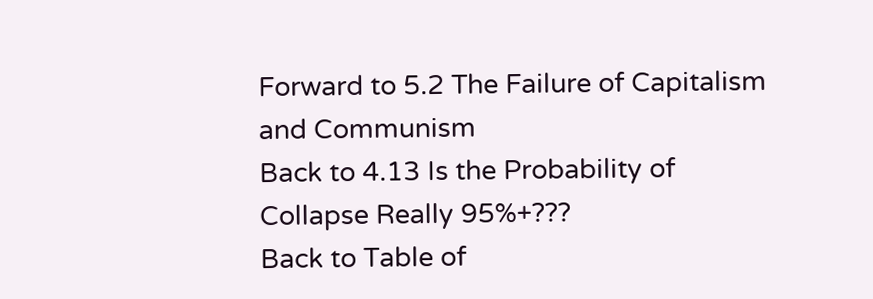Forward to 5.2 The Failure of Capitalism and Communism
Back to 4.13 Is the Probability of Collapse Really 95%+???
Back to Table of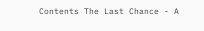Contents The Last Chance - A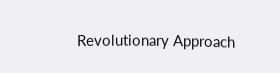Revolutionary Approach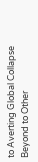to Averting Global Collapse
Beyond to Other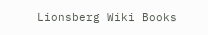Lionsberg Wiki Books